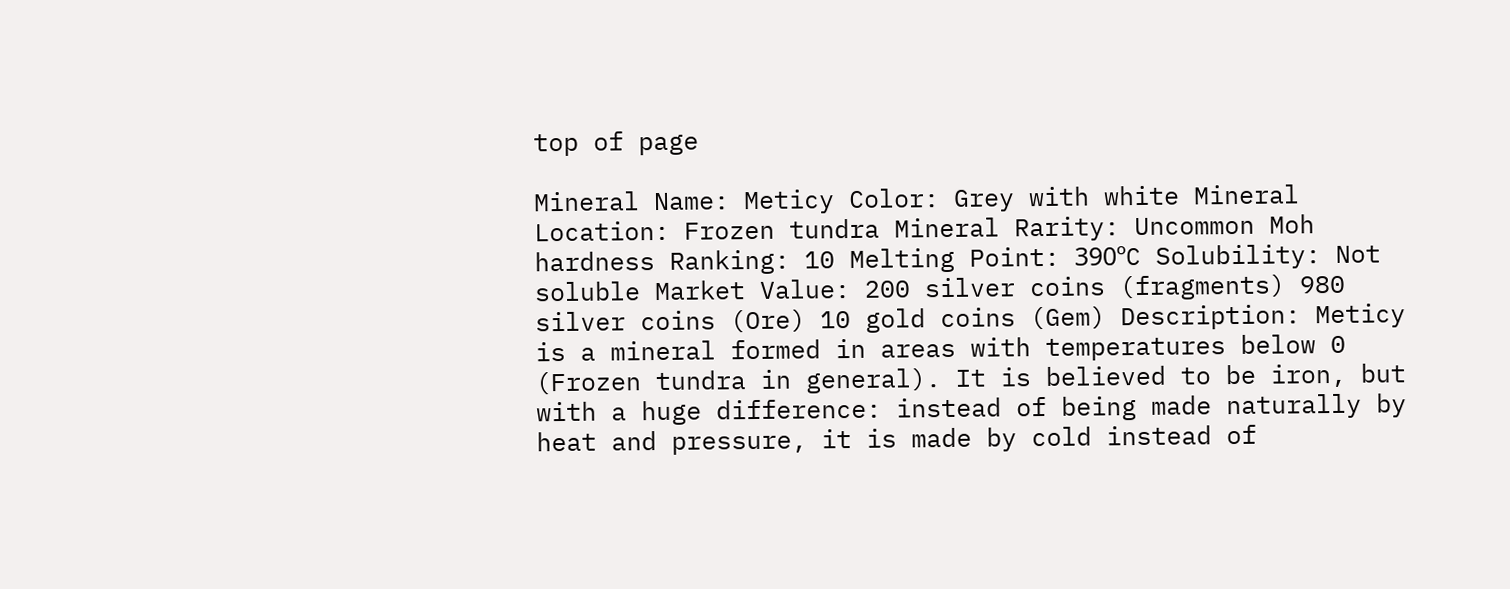top of page

Mineral Name: Meticy Color: Grey with white Mineral Location: Frozen tundra Mineral Rarity: Uncommon Moh hardness Ranking: 10 Melting Point: 390ºC Solubility: Not soluble Market Value: 200 silver coins (fragments) 980 silver coins (Ore) 10 gold coins (Gem) Description: Meticy is a mineral formed in areas with temperatures below 0 (Frozen tundra in general). It is believed to be iron, but with a huge difference: instead of being made naturally by heat and pressure, it is made by cold instead of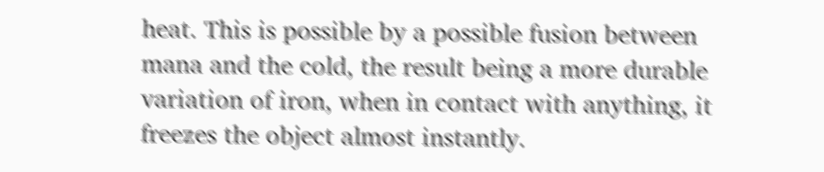heat. This is possible by a possible fusion between mana and the cold, the result being a more durable variation of iron, when in contact with anything, it freezes the object almost instantly.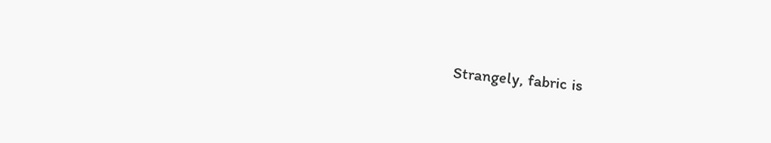Strangely, fabric is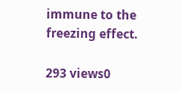immune to the freezing effect.

293 views0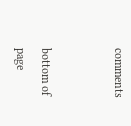comments


bottom of page